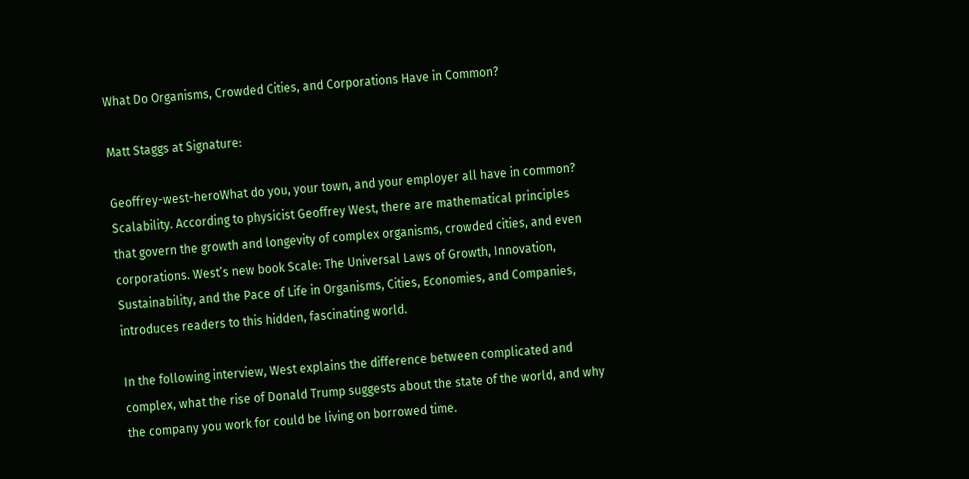What Do Organisms, Crowded Cities, and Corporations Have in Common?

Matt Staggs at Signature:

Geoffrey-west-heroWhat do you, your town, and your employer all have in common? Scalability. According to physicist Geoffrey West, there are mathematical principles that govern the growth and longevity of complex organisms, crowded cities, and even corporations. West’s new book Scale: The Universal Laws of Growth, Innovation, Sustainability, and the Pace of Life in Organisms, Cities, Economies, and Companies, introduces readers to this hidden, fascinating world.

In the following interview, West explains the difference between complicated and complex, what the rise of Donald Trump suggests about the state of the world, and why the company you work for could be living on borrowed time.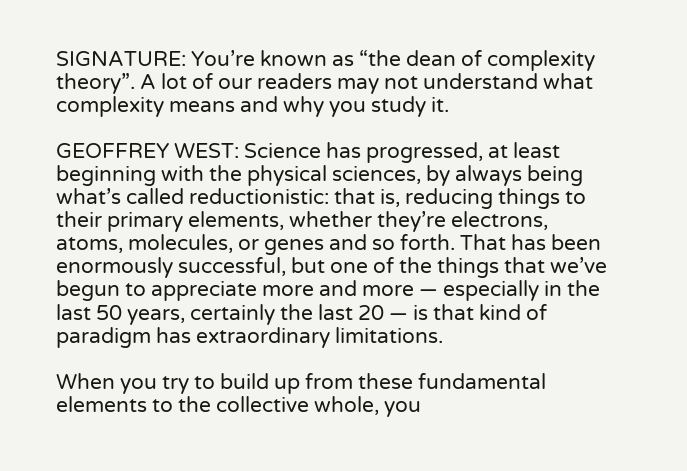SIGNATURE: You’re known as “the dean of complexity theory”. A lot of our readers may not understand what complexity means and why you study it.

GEOFFREY WEST: Science has progressed, at least beginning with the physical sciences, by always being what’s called reductionistic: that is, reducing things to their primary elements, whether they’re electrons, atoms, molecules, or genes and so forth. That has been enormously successful, but one of the things that we’ve begun to appreciate more and more — especially in the last 50 years, certainly the last 20 — is that kind of paradigm has extraordinary limitations.

When you try to build up from these fundamental elements to the collective whole, you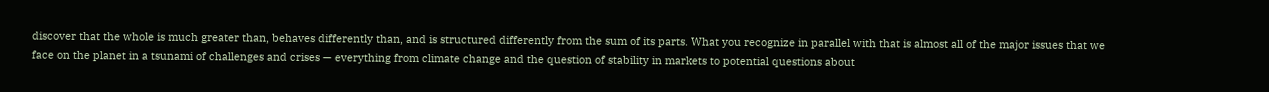discover that the whole is much greater than, behaves differently than, and is structured differently from the sum of its parts. What you recognize in parallel with that is almost all of the major issues that we face on the planet in a tsunami of challenges and crises — everything from climate change and the question of stability in markets to potential questions about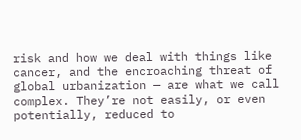risk and how we deal with things like cancer, and the encroaching threat of global urbanization — are what we call complex. They’re not easily, or even potentially, reduced to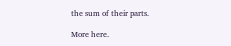the sum of their parts.

More here.